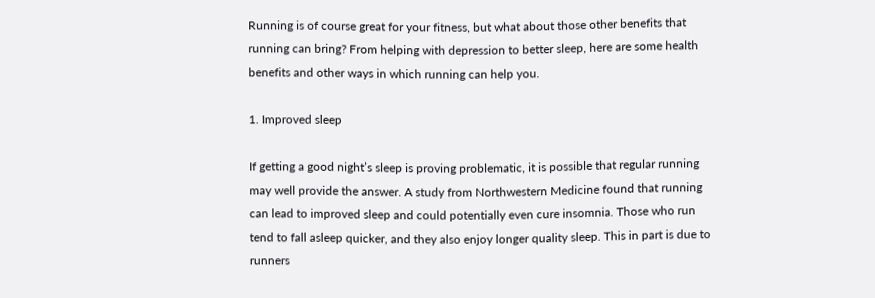Running is of course great for your fitness, but what about those other benefits that running can bring? From helping with depression to better sleep, here are some health benefits and other ways in which running can help you.

1. Improved sleep

If getting a good night’s sleep is proving problematic, it is possible that regular running may well provide the answer. A study from Northwestern Medicine found that running can lead to improved sleep and could potentially even cure insomnia. Those who run tend to fall asleep quicker, and they also enjoy longer quality sleep. This in part is due to runners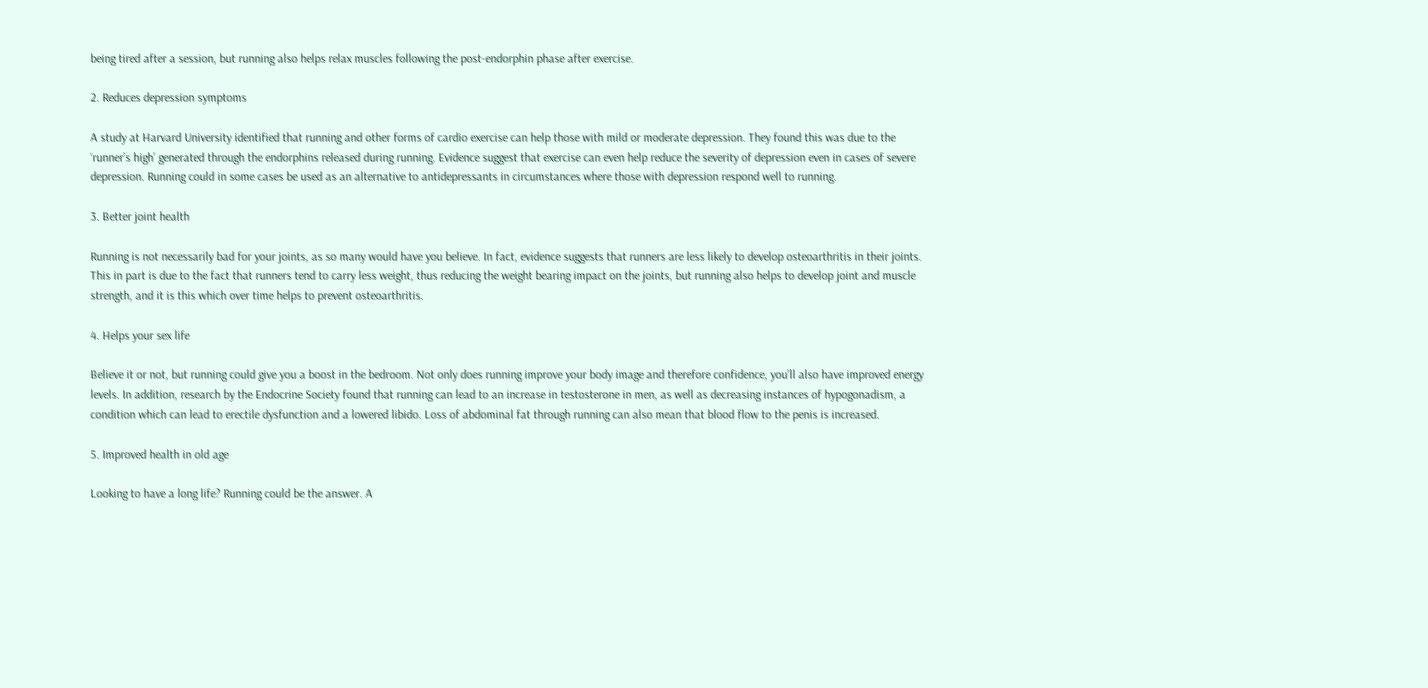being tired after a session, but running also helps relax muscles following the post-endorphin phase after exercise.

2. Reduces depression symptoms

A study at Harvard University identified that running and other forms of cardio exercise can help those with mild or moderate depression. They found this was due to the ‘runner’s high’ generated through the endorphins released during running. Evidence suggest that exercise can even help reduce the severity of depression even in cases of severe depression. Running could in some cases be used as an alternative to antidepressants in circumstances where those with depression respond well to running.

3. Better joint health

Running is not necessarily bad for your joints, as so many would have you believe. In fact, evidence suggests that runners are less likely to develop osteoarthritis in their joints. This in part is due to the fact that runners tend to carry less weight, thus reducing the weight bearing impact on the joints, but running also helps to develop joint and muscle strength, and it is this which over time helps to prevent osteoarthritis.

4. Helps your sex life

Believe it or not, but running could give you a boost in the bedroom. Not only does running improve your body image and therefore confidence, you’ll also have improved energy levels. In addition, research by the Endocrine Society found that running can lead to an increase in testosterone in men, as well as decreasing instances of hypogonadism, a condition which can lead to erectile dysfunction and a lowered libido. Loss of abdominal fat through running can also mean that blood flow to the penis is increased.

5. Improved health in old age

Looking to have a long life? Running could be the answer. A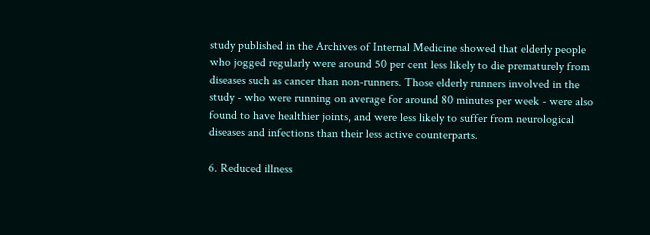study published in the Archives of Internal Medicine showed that elderly people who jogged regularly were around 50 per cent less likely to die prematurely from diseases such as cancer than non-runners. Those elderly runners involved in the study - who were running on average for around 80 minutes per week - were also found to have healthier joints, and were less likely to suffer from neurological diseases and infections than their less active counterparts.

6. Reduced illness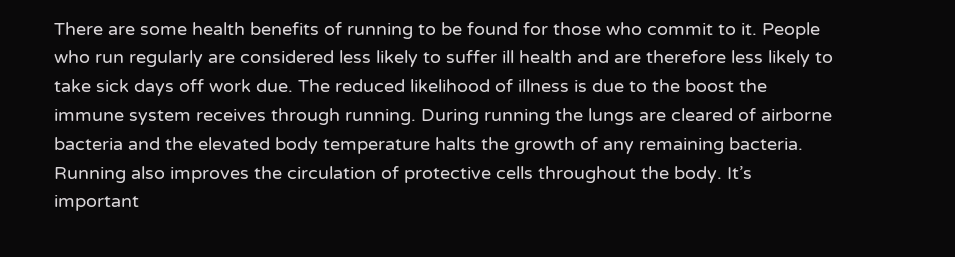There are some health benefits of running to be found for those who commit to it. People who run regularly are considered less likely to suffer ill health and are therefore less likely to take sick days off work due. The reduced likelihood of illness is due to the boost the immune system receives through running. During running the lungs are cleared of airborne bacteria and the elevated body temperature halts the growth of any remaining bacteria. Running also improves the circulation of protective cells throughout the body. It’s important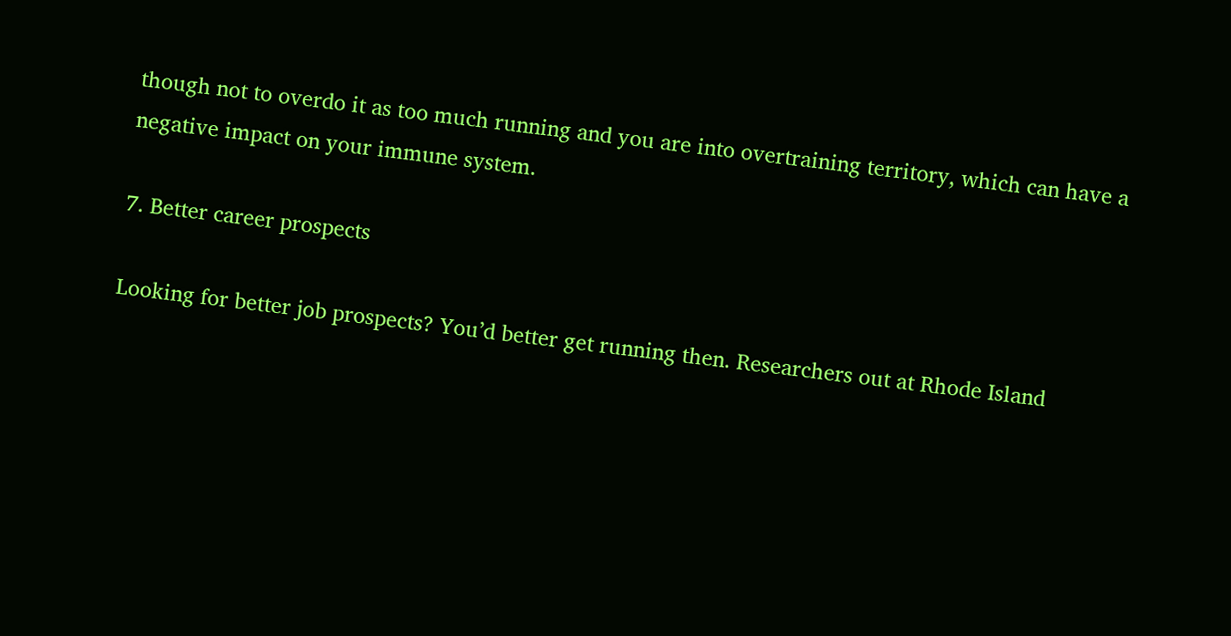though not to overdo it as too much running and you are into overtraining territory, which can have a negative impact on your immune system.

7. Better career prospects

Looking for better job prospects? You’d better get running then. Researchers out at Rhode Island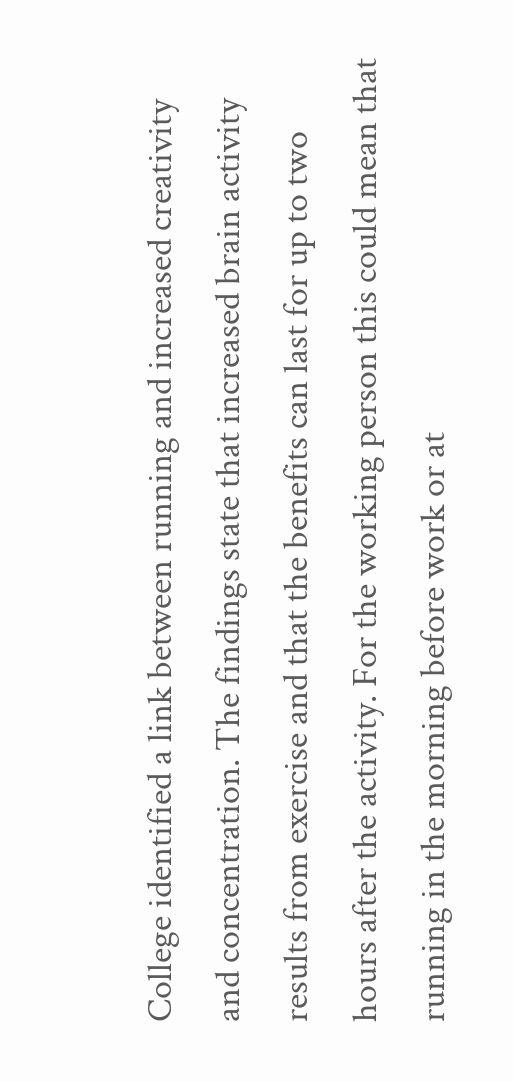College identified a link between running and increased creativity and concentration. The findings state that increased brain activity results from exercise and that the benefits can last for up to two hours after the activity. For the working person this could mean that running in the morning before work or at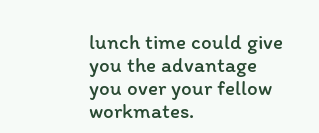lunch time could give you the advantage you over your fellow workmates.